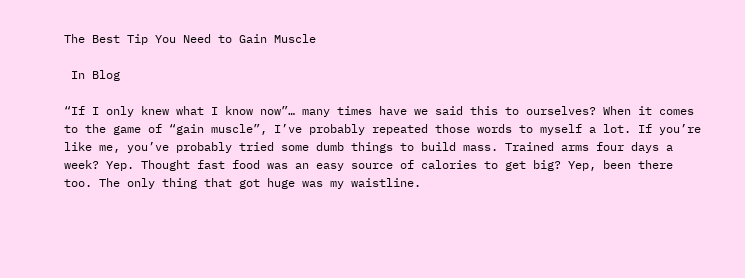The Best Tip You Need to Gain Muscle

 In Blog

“If I only knew what I know now”… many times have we said this to ourselves? When it comes to the game of “gain muscle”, I’ve probably repeated those words to myself a lot. If you’re like me, you’ve probably tried some dumb things to build mass. Trained arms four days a week? Yep. Thought fast food was an easy source of calories to get big? Yep, been there too. The only thing that got huge was my waistline.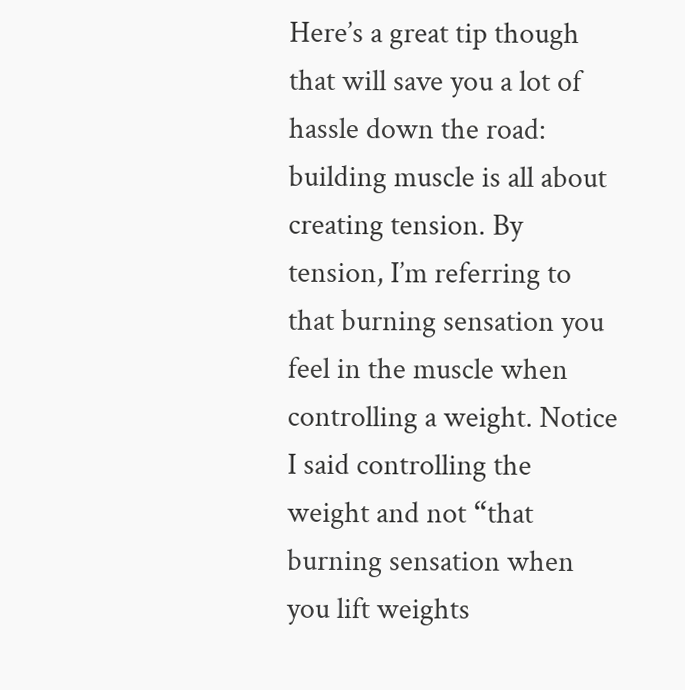Here’s a great tip though that will save you a lot of hassle down the road: building muscle is all about creating tension. By tension, I’m referring to that burning sensation you feel in the muscle when controlling a weight. Notice I said controlling the weight and not “that burning sensation when you lift weights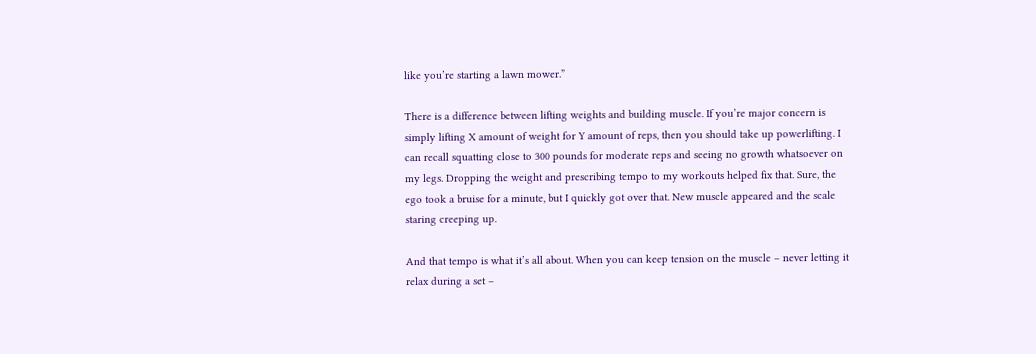like you’re starting a lawn mower.”

There is a difference between lifting weights and building muscle. If you’re major concern is simply lifting X amount of weight for Y amount of reps, then you should take up powerlifting. I can recall squatting close to 300 pounds for moderate reps and seeing no growth whatsoever on my legs. Dropping the weight and prescribing tempo to my workouts helped fix that. Sure, the ego took a bruise for a minute, but I quickly got over that. New muscle appeared and the scale staring creeping up.

And that tempo is what it’s all about. When you can keep tension on the muscle – never letting it relax during a set –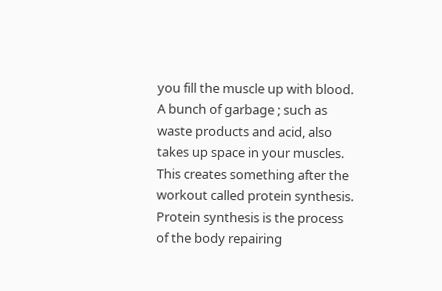you fill the muscle up with blood. A bunch of garbage ; such as waste products and acid, also takes up space in your muscles. This creates something after the workout called protein synthesis. Protein synthesis is the process of the body repairing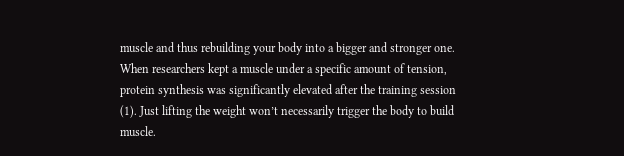muscle and thus rebuilding your body into a bigger and stronger one. When researchers kept a muscle under a specific amount of tension, protein synthesis was significantly elevated after the training session (1). Just lifting the weight won’t necessarily trigger the body to build muscle.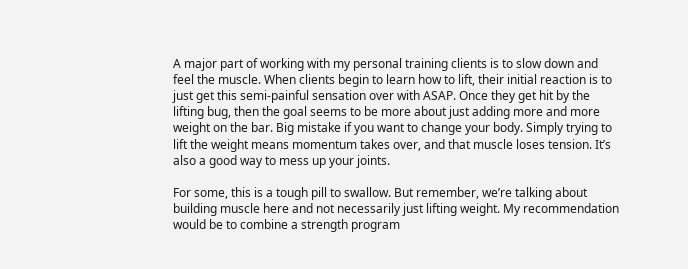A major part of working with my personal training clients is to slow down and feel the muscle. When clients begin to learn how to lift, their initial reaction is to just get this semi-painful sensation over with ASAP. Once they get hit by the lifting bug, then the goal seems to be more about just adding more and more weight on the bar. Big mistake if you want to change your body. Simply trying to lift the weight means momentum takes over, and that muscle loses tension. It’s also a good way to mess up your joints.

For some, this is a tough pill to swallow. But remember, we’re talking about building muscle here and not necessarily just lifting weight. My recommendation would be to combine a strength program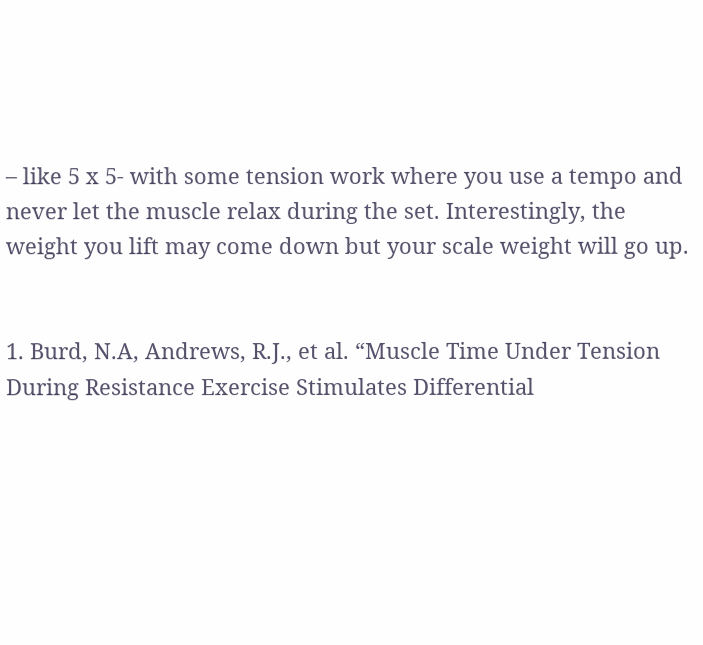– like 5 x 5- with some tension work where you use a tempo and never let the muscle relax during the set. Interestingly, the weight you lift may come down but your scale weight will go up.


1. Burd, N.A, Andrews, R.J., et al. “Muscle Time Under Tension During Resistance Exercise Stimulates Differential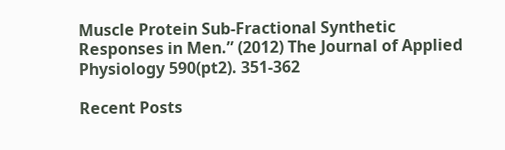Muscle Protein Sub-Fractional Synthetic Responses in Men.” (2012) The Journal of Applied Physiology 590(pt2). 351-362

Recent Posts